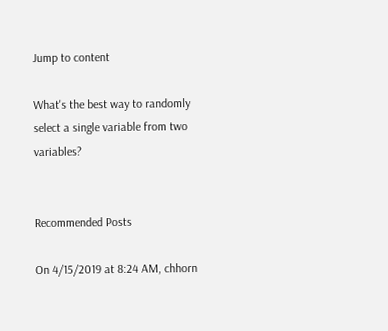Jump to content

What's the best way to randomly select a single variable from two variables?


Recommended Posts

On 4/15/2019 at 8:24 AM, chhorn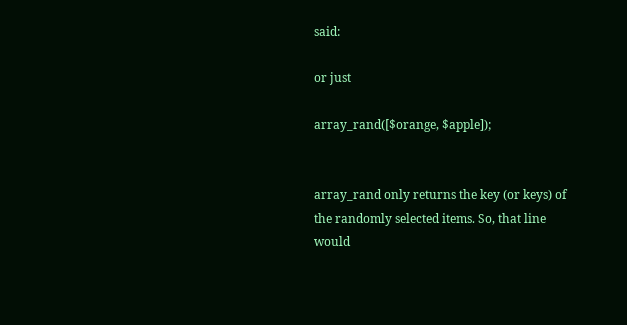said:

or just

array_rand([$orange, $apple]);


array_rand only returns the key (or keys) of the randomly selected items. So, that line would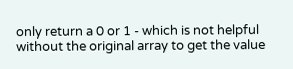only return a 0 or 1 - which is not helpful without the original array to get the value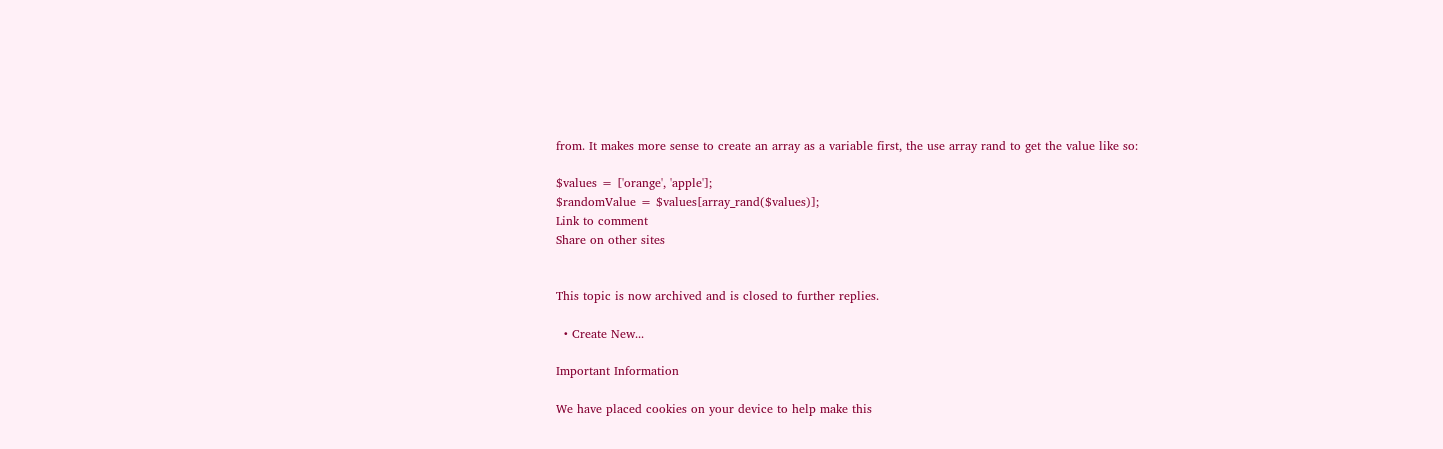from. It makes more sense to create an array as a variable first, the use array rand to get the value like so:

$values = ['orange', 'apple'];
$randomValue = $values[array_rand($values)];
Link to comment
Share on other sites


This topic is now archived and is closed to further replies.

  • Create New...

Important Information

We have placed cookies on your device to help make this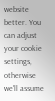website better. You can adjust your cookie settings, otherwise we'll assume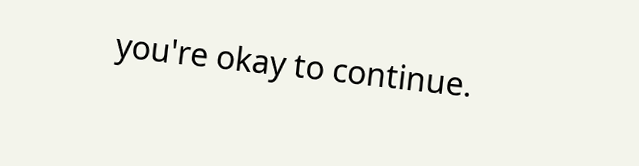you're okay to continue.